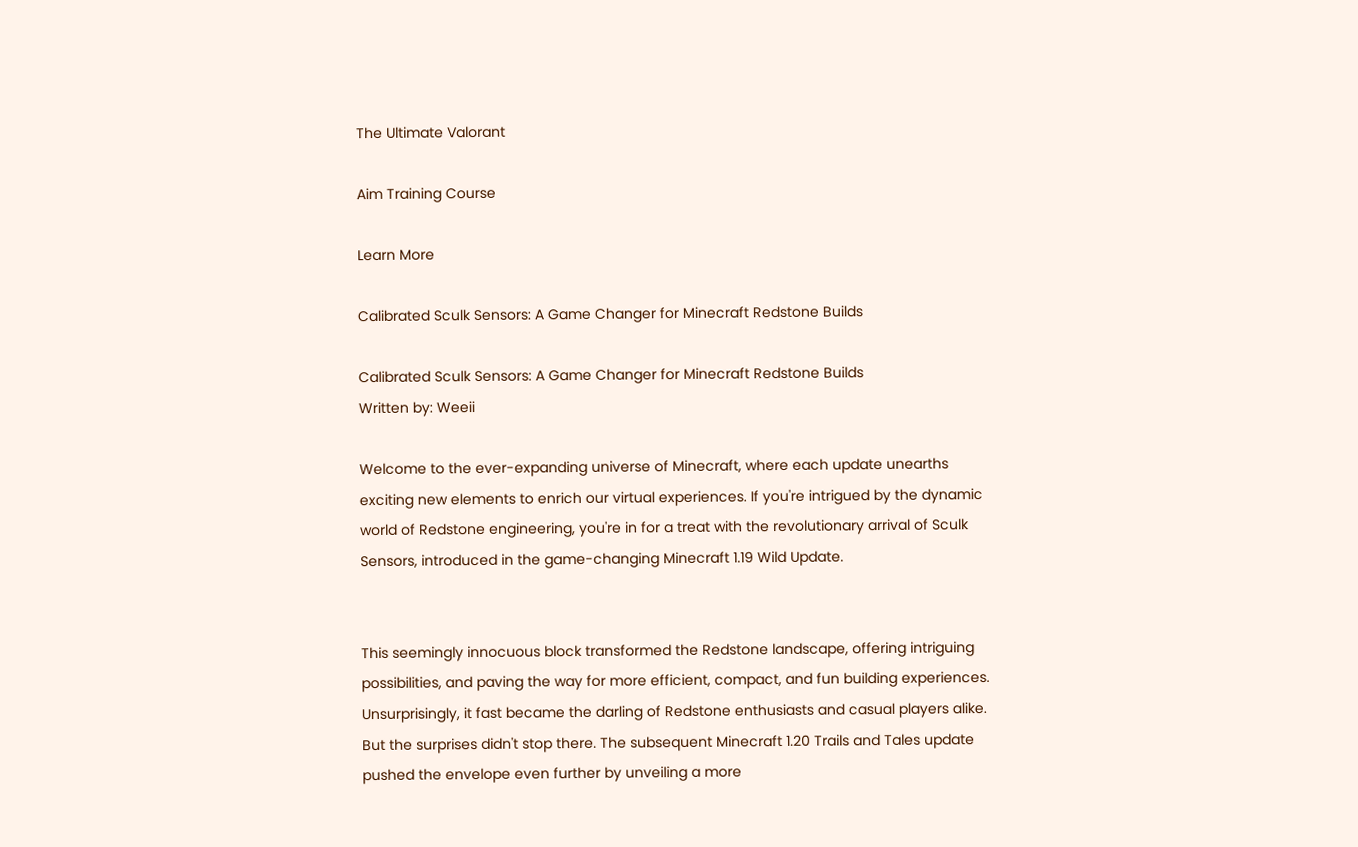The Ultimate Valorant

Aim Training Course

Learn More

Calibrated Sculk Sensors: A Game Changer for Minecraft Redstone Builds

Calibrated Sculk Sensors: A Game Changer for Minecraft Redstone Builds
Written by: Weeii

Welcome to the ever-expanding universe of Minecraft, where each update unearths exciting new elements to enrich our virtual experiences. If you're intrigued by the dynamic world of Redstone engineering, you're in for a treat with the revolutionary arrival of Sculk Sensors, introduced in the game-changing Minecraft 1.19 Wild Update.


This seemingly innocuous block transformed the Redstone landscape, offering intriguing possibilities, and paving the way for more efficient, compact, and fun building experiences. Unsurprisingly, it fast became the darling of Redstone enthusiasts and casual players alike. But the surprises didn't stop there. The subsequent Minecraft 1.20 Trails and Tales update pushed the envelope even further by unveiling a more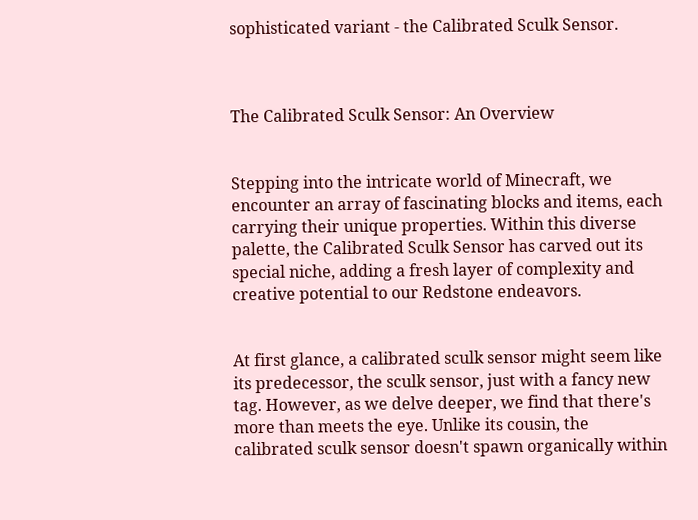sophisticated variant - the Calibrated Sculk Sensor.



The Calibrated Sculk Sensor: An Overview


Stepping into the intricate world of Minecraft, we encounter an array of fascinating blocks and items, each carrying their unique properties. Within this diverse palette, the Calibrated Sculk Sensor has carved out its special niche, adding a fresh layer of complexity and creative potential to our Redstone endeavors.


At first glance, a calibrated sculk sensor might seem like its predecessor, the sculk sensor, just with a fancy new tag. However, as we delve deeper, we find that there's more than meets the eye. Unlike its cousin, the calibrated sculk sensor doesn't spawn organically within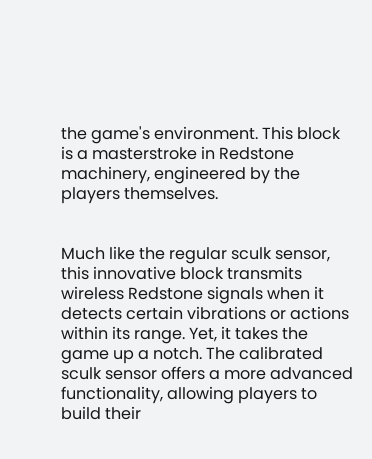the game's environment. This block is a masterstroke in Redstone machinery, engineered by the players themselves.


Much like the regular sculk sensor, this innovative block transmits wireless Redstone signals when it detects certain vibrations or actions within its range. Yet, it takes the game up a notch. The calibrated sculk sensor offers a more advanced functionality, allowing players to build their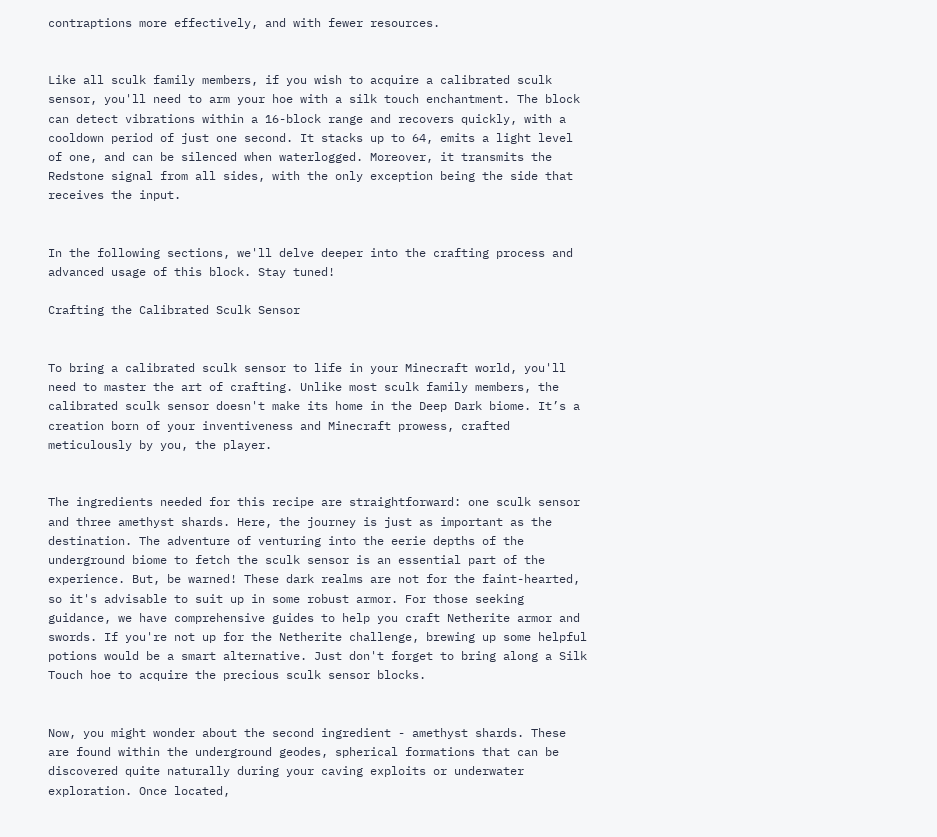contraptions more effectively, and with fewer resources.


Like all sculk family members, if you wish to acquire a calibrated sculk sensor, you'll need to arm your hoe with a silk touch enchantment. The block can detect vibrations within a 16-block range and recovers quickly, with a cooldown period of just one second. It stacks up to 64, emits a light level of one, and can be silenced when waterlogged. Moreover, it transmits the Redstone signal from all sides, with the only exception being the side that receives the input.


In the following sections, we'll delve deeper into the crafting process and advanced usage of this block. Stay tuned!

Crafting the Calibrated Sculk Sensor


To bring a calibrated sculk sensor to life in your Minecraft world, you'll need to master the art of crafting. Unlike most sculk family members, the calibrated sculk sensor doesn't make its home in the Deep Dark biome. It’s a creation born of your inventiveness and Minecraft prowess, crafted meticulously by you, the player.


The ingredients needed for this recipe are straightforward: one sculk sensor and three amethyst shards. Here, the journey is just as important as the destination. The adventure of venturing into the eerie depths of the underground biome to fetch the sculk sensor is an essential part of the experience. But, be warned! These dark realms are not for the faint-hearted, so it's advisable to suit up in some robust armor. For those seeking guidance, we have comprehensive guides to help you craft Netherite armor and swords. If you're not up for the Netherite challenge, brewing up some helpful potions would be a smart alternative. Just don't forget to bring along a Silk Touch hoe to acquire the precious sculk sensor blocks.


Now, you might wonder about the second ingredient - amethyst shards. These are found within the underground geodes, spherical formations that can be discovered quite naturally during your caving exploits or underwater exploration. Once located,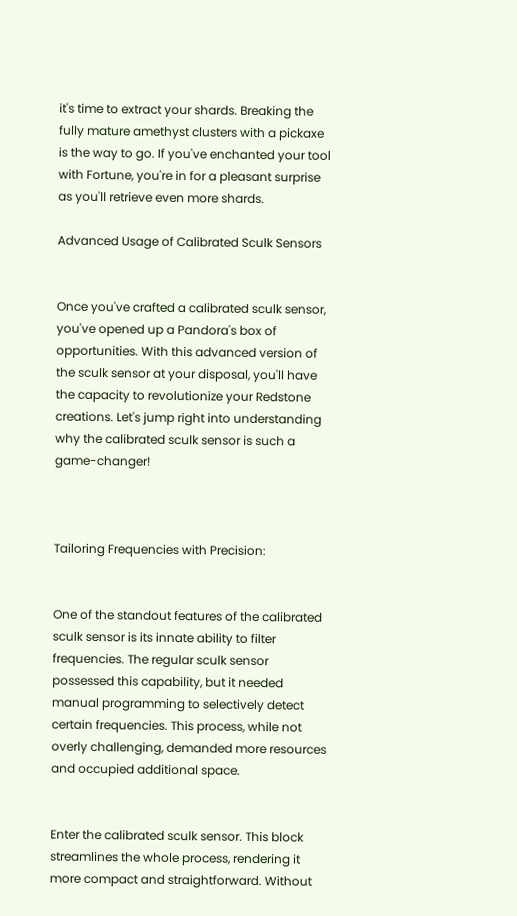it's time to extract your shards. Breaking the fully mature amethyst clusters with a pickaxe is the way to go. If you've enchanted your tool with Fortune, you're in for a pleasant surprise as you'll retrieve even more shards.

Advanced Usage of Calibrated Sculk Sensors


Once you've crafted a calibrated sculk sensor, you've opened up a Pandora's box of opportunities. With this advanced version of the sculk sensor at your disposal, you'll have the capacity to revolutionize your Redstone creations. Let's jump right into understanding why the calibrated sculk sensor is such a game-changer!



Tailoring Frequencies with Precision:


One of the standout features of the calibrated sculk sensor is its innate ability to filter frequencies. The regular sculk sensor possessed this capability, but it needed manual programming to selectively detect certain frequencies. This process, while not overly challenging, demanded more resources and occupied additional space.


Enter the calibrated sculk sensor. This block streamlines the whole process, rendering it more compact and straightforward. Without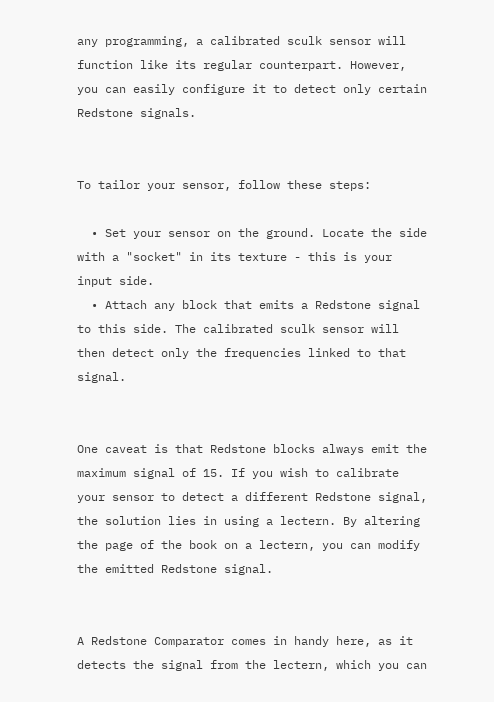any programming, a calibrated sculk sensor will function like its regular counterpart. However, you can easily configure it to detect only certain Redstone signals.


To tailor your sensor, follow these steps:

  • Set your sensor on the ground. Locate the side with a "socket" in its texture - this is your input side.
  • Attach any block that emits a Redstone signal to this side. The calibrated sculk sensor will then detect only the frequencies linked to that signal.


One caveat is that Redstone blocks always emit the maximum signal of 15. If you wish to calibrate your sensor to detect a different Redstone signal, the solution lies in using a lectern. By altering the page of the book on a lectern, you can modify the emitted Redstone signal.


A Redstone Comparator comes in handy here, as it detects the signal from the lectern, which you can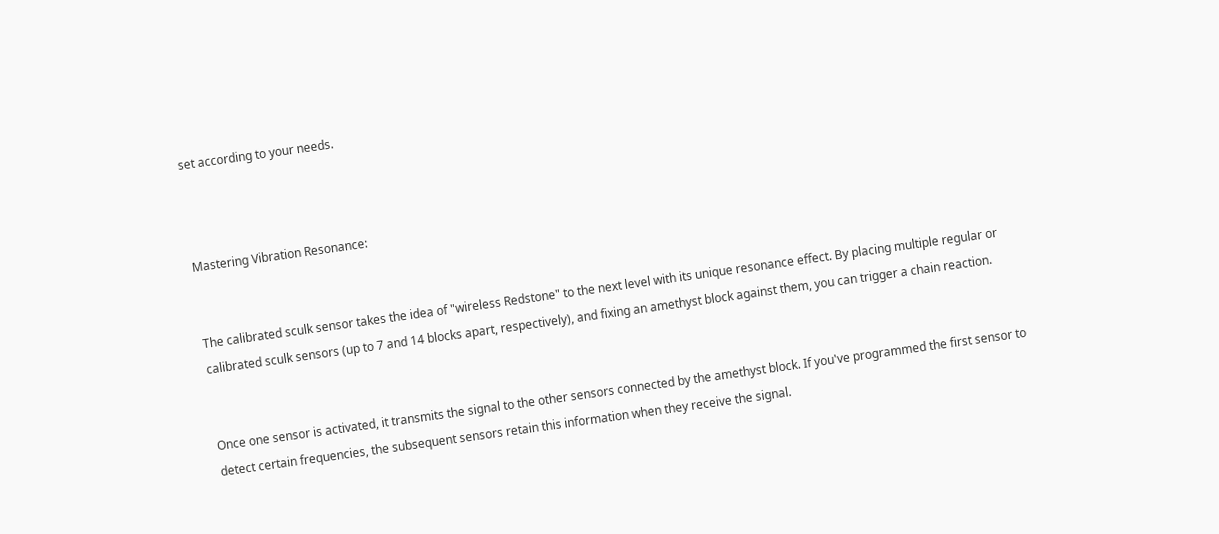set according to your needs.



Mastering Vibration Resonance:


The calibrated sculk sensor takes the idea of "wireless Redstone" to the next level with its unique resonance effect. By placing multiple regular or calibrated sculk sensors (up to 7 and 14 blocks apart, respectively), and fixing an amethyst block against them, you can trigger a chain reaction.


Once one sensor is activated, it transmits the signal to the other sensors connected by the amethyst block. If you've programmed the first sensor to detect certain frequencies, the subsequent sensors retain this information when they receive the signal.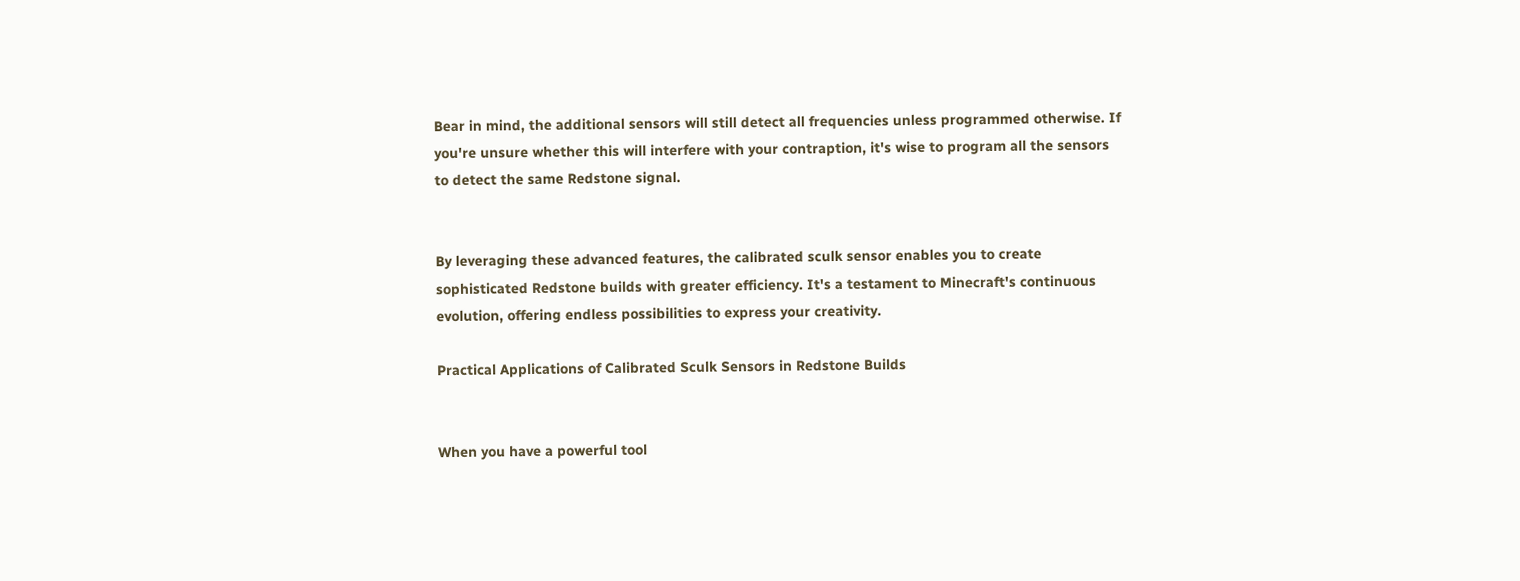Bear in mind, the additional sensors will still detect all frequencies unless programmed otherwise. If you're unsure whether this will interfere with your contraption, it's wise to program all the sensors to detect the same Redstone signal.


By leveraging these advanced features, the calibrated sculk sensor enables you to create sophisticated Redstone builds with greater efficiency. It's a testament to Minecraft's continuous evolution, offering endless possibilities to express your creativity.

Practical Applications of Calibrated Sculk Sensors in Redstone Builds


When you have a powerful tool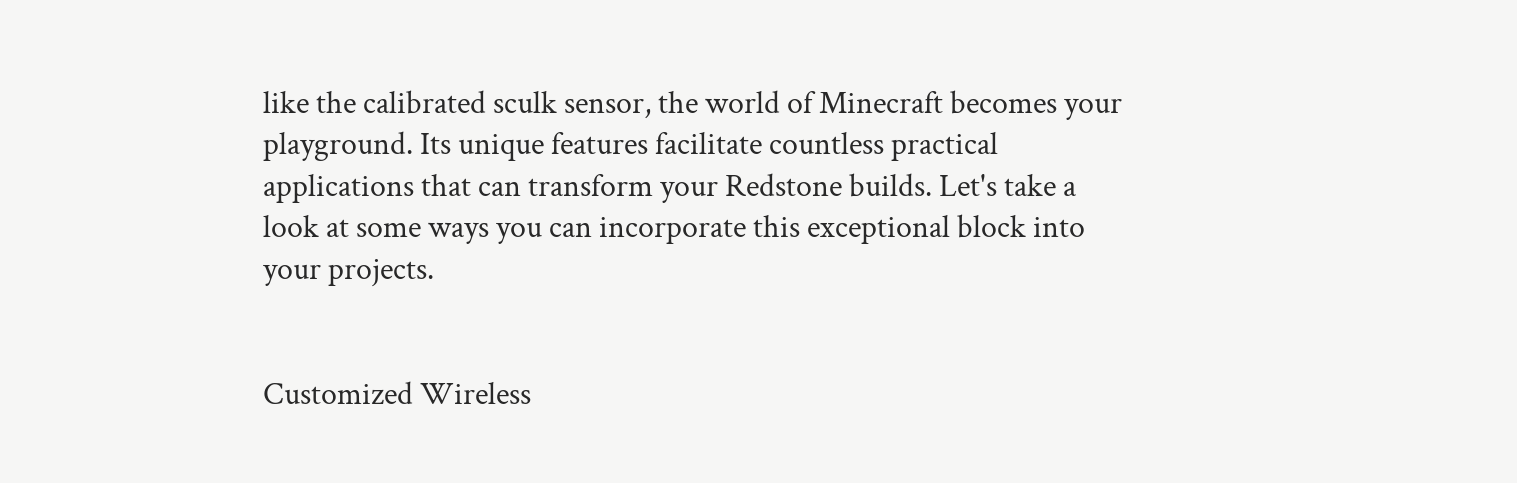like the calibrated sculk sensor, the world of Minecraft becomes your playground. Its unique features facilitate countless practical applications that can transform your Redstone builds. Let's take a look at some ways you can incorporate this exceptional block into your projects.


Customized Wireless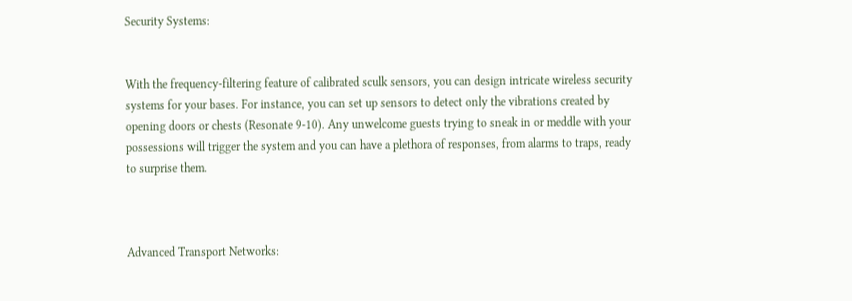Security Systems:


With the frequency-filtering feature of calibrated sculk sensors, you can design intricate wireless security systems for your bases. For instance, you can set up sensors to detect only the vibrations created by opening doors or chests (Resonate 9-10). Any unwelcome guests trying to sneak in or meddle with your possessions will trigger the system and you can have a plethora of responses, from alarms to traps, ready to surprise them.



Advanced Transport Networks: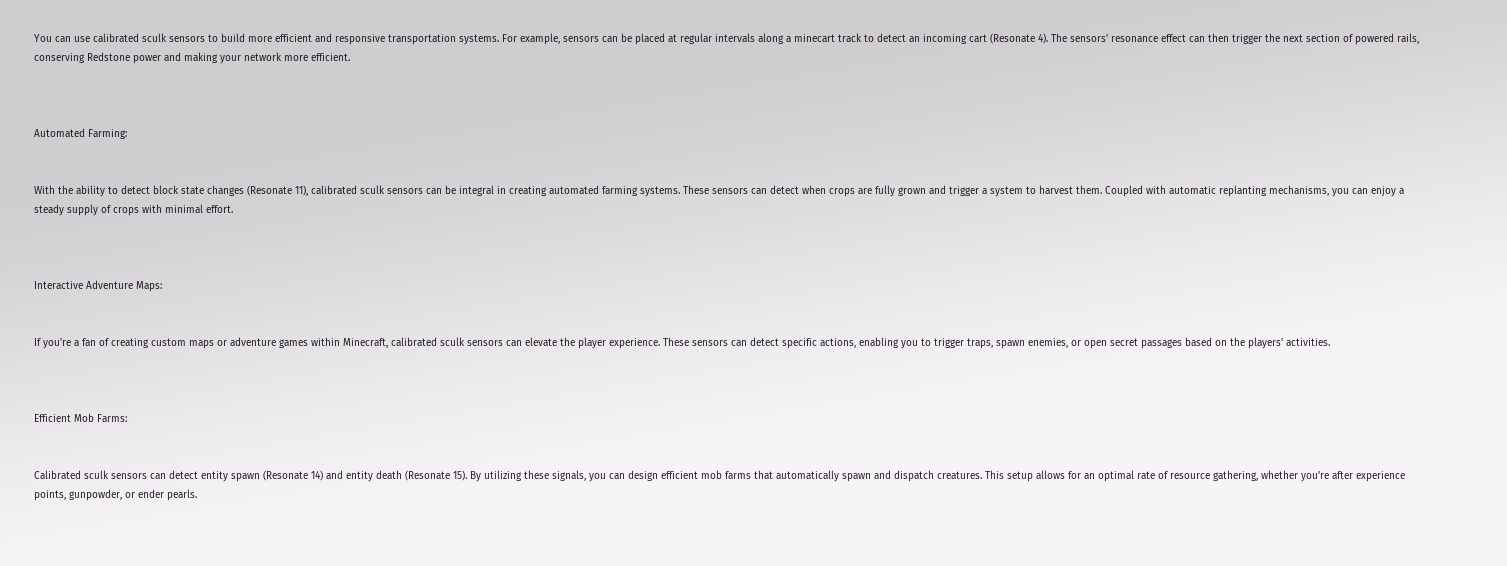You can use calibrated sculk sensors to build more efficient and responsive transportation systems. For example, sensors can be placed at regular intervals along a minecart track to detect an incoming cart (Resonate 4). The sensors' resonance effect can then trigger the next section of powered rails, conserving Redstone power and making your network more efficient.



Automated Farming:


With the ability to detect block state changes (Resonate 11), calibrated sculk sensors can be integral in creating automated farming systems. These sensors can detect when crops are fully grown and trigger a system to harvest them. Coupled with automatic replanting mechanisms, you can enjoy a steady supply of crops with minimal effort.



Interactive Adventure Maps:


If you're a fan of creating custom maps or adventure games within Minecraft, calibrated sculk sensors can elevate the player experience. These sensors can detect specific actions, enabling you to trigger traps, spawn enemies, or open secret passages based on the players' activities.



Efficient Mob Farms:


Calibrated sculk sensors can detect entity spawn (Resonate 14) and entity death (Resonate 15). By utilizing these signals, you can design efficient mob farms that automatically spawn and dispatch creatures. This setup allows for an optimal rate of resource gathering, whether you're after experience points, gunpowder, or ender pearls.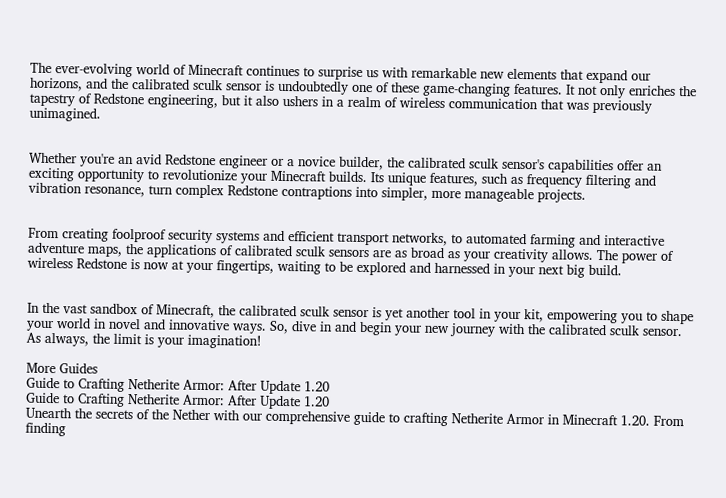The ever-evolving world of Minecraft continues to surprise us with remarkable new elements that expand our horizons, and the calibrated sculk sensor is undoubtedly one of these game-changing features. It not only enriches the tapestry of Redstone engineering, but it also ushers in a realm of wireless communication that was previously unimagined.


Whether you're an avid Redstone engineer or a novice builder, the calibrated sculk sensor's capabilities offer an exciting opportunity to revolutionize your Minecraft builds. Its unique features, such as frequency filtering and vibration resonance, turn complex Redstone contraptions into simpler, more manageable projects.


From creating foolproof security systems and efficient transport networks, to automated farming and interactive adventure maps, the applications of calibrated sculk sensors are as broad as your creativity allows. The power of wireless Redstone is now at your fingertips, waiting to be explored and harnessed in your next big build.


In the vast sandbox of Minecraft, the calibrated sculk sensor is yet another tool in your kit, empowering you to shape your world in novel and innovative ways. So, dive in and begin your new journey with the calibrated sculk sensor. As always, the limit is your imagination!

More Guides
Guide to Crafting Netherite Armor: After Update 1.20
Guide to Crafting Netherite Armor: After Update 1.20
Unearth the secrets of the Nether with our comprehensive guide to crafting Netherite Armor in Minecraft 1.20. From finding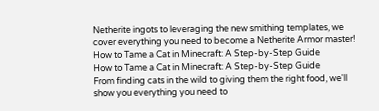Netherite ingots to leveraging the new smithing templates, we cover everything you need to become a Netherite Armor master!
How to Tame a Cat in Minecraft: A Step-by-Step Guide
How to Tame a Cat in Minecraft: A Step-by-Step Guide
From finding cats in the wild to giving them the right food, we'll show you everything you need to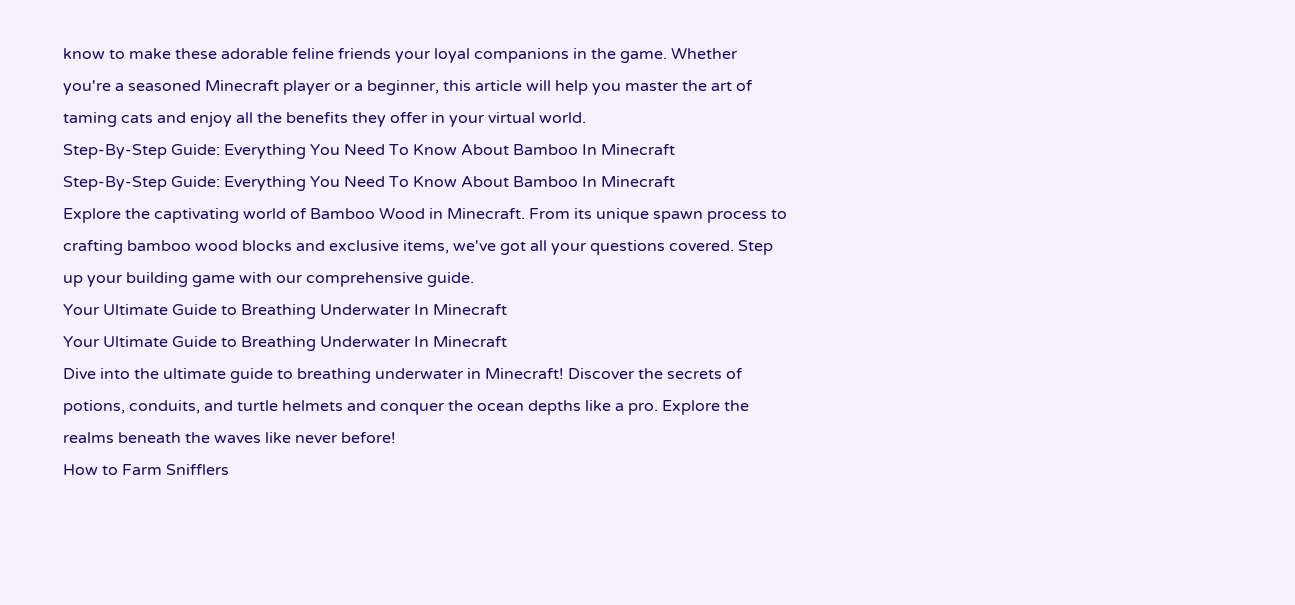know to make these adorable feline friends your loyal companions in the game. Whether you're a seasoned Minecraft player or a beginner, this article will help you master the art of taming cats and enjoy all the benefits they offer in your virtual world.
Step-By-Step Guide: Everything You Need To Know About Bamboo In Minecraft
Step-By-Step Guide: Everything You Need To Know About Bamboo In Minecraft
Explore the captivating world of Bamboo Wood in Minecraft. From its unique spawn process to crafting bamboo wood blocks and exclusive items, we've got all your questions covered. Step up your building game with our comprehensive guide.
Your Ultimate Guide to Breathing Underwater In Minecraft
Your Ultimate Guide to Breathing Underwater In Minecraft
Dive into the ultimate guide to breathing underwater in Minecraft! Discover the secrets of potions, conduits, and turtle helmets and conquer the ocean depths like a pro. Explore the realms beneath the waves like never before!
How to Farm Snifflers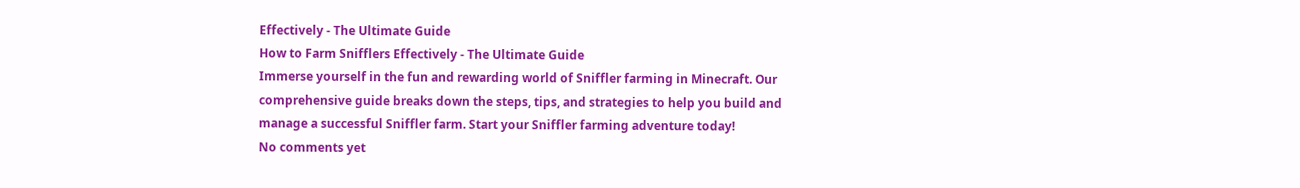Effectively - The Ultimate Guide
How to Farm Snifflers Effectively - The Ultimate Guide
Immerse yourself in the fun and rewarding world of Sniffler farming in Minecraft. Our comprehensive guide breaks down the steps, tips, and strategies to help you build and manage a successful Sniffler farm. Start your Sniffler farming adventure today!
No comments yet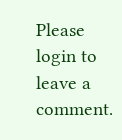Please login to leave a comment.